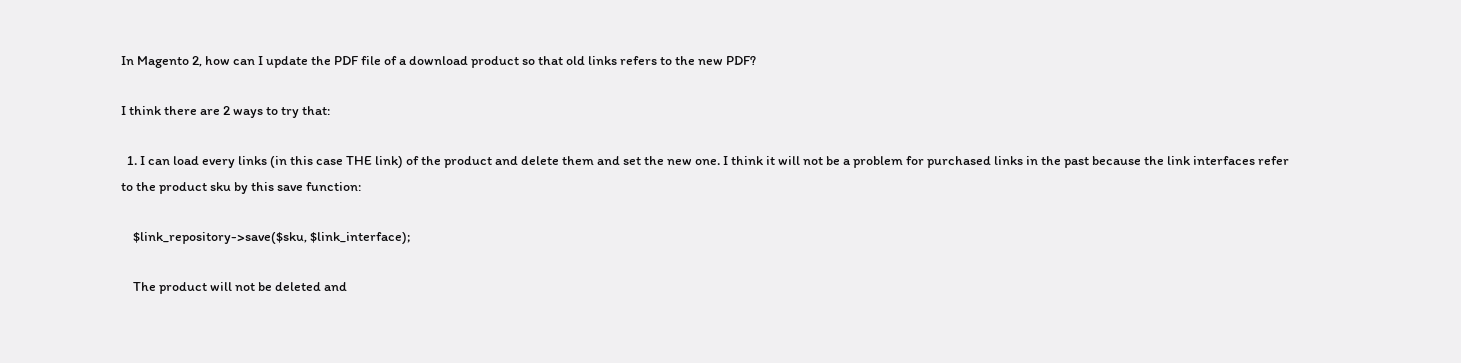In Magento 2, how can I update the PDF file of a download product so that old links refers to the new PDF?

I think there are 2 ways to try that:

  1. I can load every links (in this case THE link) of the product and delete them and set the new one. I think it will not be a problem for purchased links in the past because the link interfaces refer to the product sku by this save function:

    $link_repository->save($sku, $link_interface);

    The product will not be deleted and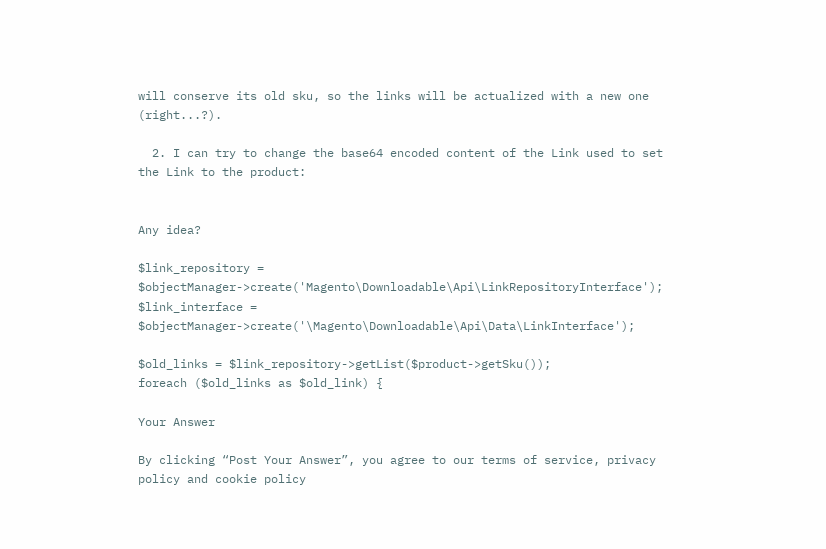will conserve its old sku, so the links will be actualized with a new one (right...?).

  2. I can try to change the base64 encoded content of the Link used to set the Link to the product:


Any idea?

$link_repository = $objectManager->create('Magento\Downloadable\Api\LinkRepositoryInterface');
$link_interface = $objectManager->create('\Magento\Downloadable\Api\Data\LinkInterface');

$old_links = $link_repository->getList($product->getSku());
foreach ($old_links as $old_link) {

Your Answer

By clicking “Post Your Answer”, you agree to our terms of service, privacy policy and cookie policy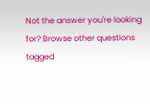Not the answer you're looking for? Browse other questions tagged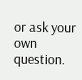or ask your own question.